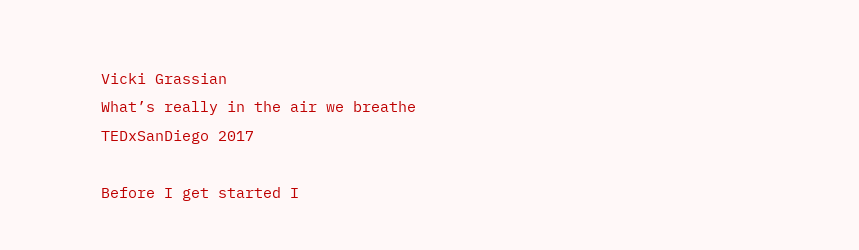Vicki Grassian
What’s really in the air we breathe
TEDxSanDiego 2017

Before I get started I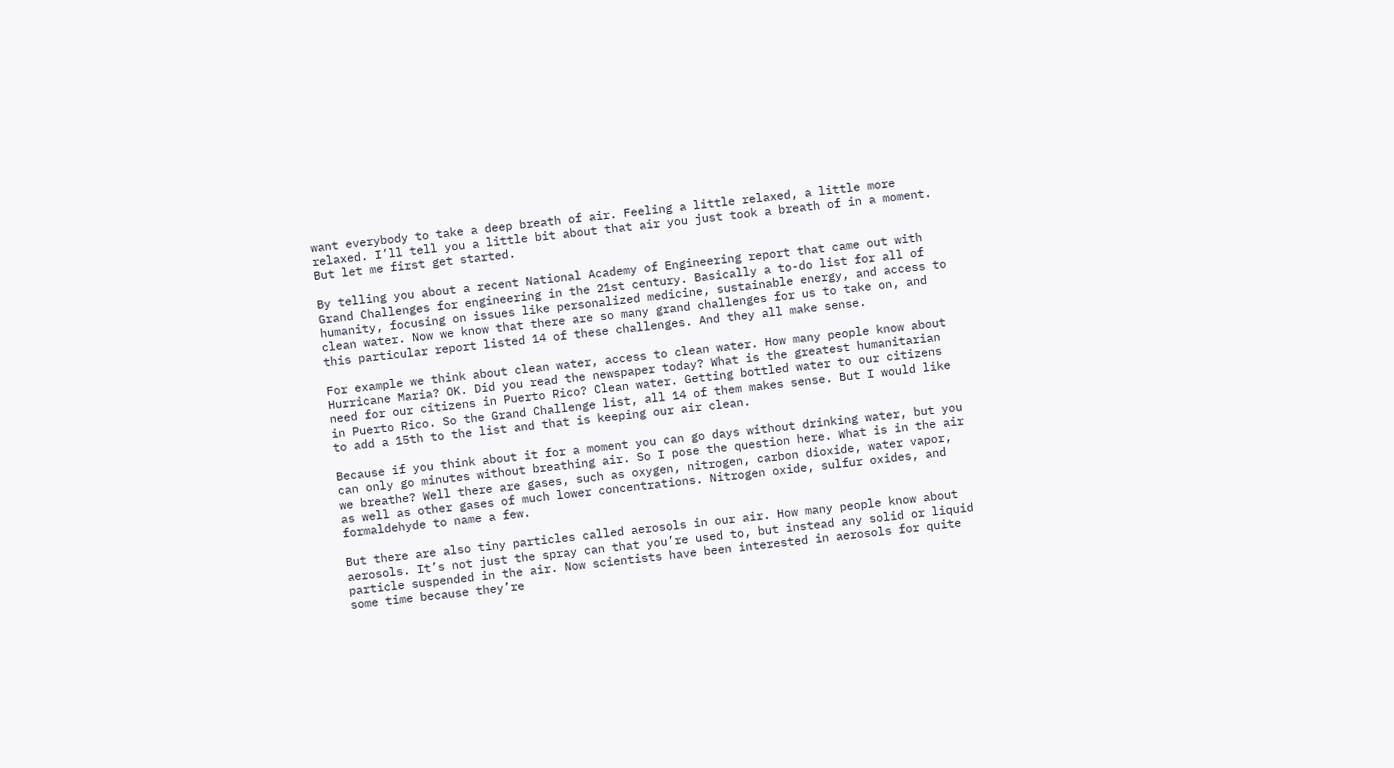want everybody to take a deep breath of air. Feeling a little relaxed, a little more relaxed. I’ll tell you a little bit about that air you just took a breath of in a moment. But let me first get started.

By telling you about a recent National Academy of Engineering report that came out with Grand Challenges for engineering in the 21st century. Basically a to-do list for all of humanity, focusing on issues like personalized medicine, sustainable energy, and access to clean water. Now we know that there are so many grand challenges for us to take on, and this particular report listed 14 of these challenges. And they all make sense.

For example we think about clean water, access to clean water. How many people know about Hurricane Maria? OK. Did you read the newspaper today? What is the greatest humanitarian need for our citizens in Puerto Rico? Clean water. Getting bottled water to our citizens in Puerto Rico. So the Grand Challenge list, all 14 of them makes sense. But I would like to add a 15th to the list and that is keeping our air clean.

Because if you think about it for a moment you can go days without drinking water, but you can only go minutes without breathing air. So I pose the question here. What is in the air we breathe? Well there are gases, such as oxygen, nitrogen, carbon dioxide, water vapor, as well as other gases of much lower concentrations. Nitrogen oxide, sulfur oxides, and formaldehyde to name a few.

But there are also tiny particles called aerosols in our air. How many people know about aerosols. It’s not just the spray can that you’re used to, but instead any solid or liquid particle suspended in the air. Now scientists have been interested in aerosols for quite some time because they’re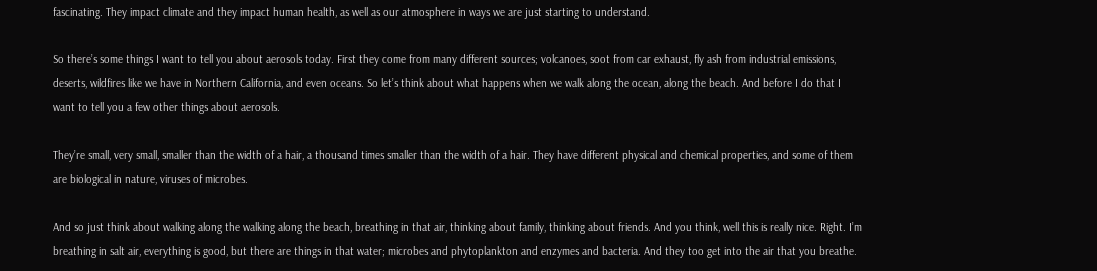fascinating. They impact climate and they impact human health, as well as our atmosphere in ways we are just starting to understand.

So there’s some things I want to tell you about aerosols today. First they come from many different sources; volcanoes, soot from car exhaust, fly ash from industrial emissions, deserts, wildfires like we have in Northern California, and even oceans. So let’s think about what happens when we walk along the ocean, along the beach. And before I do that I want to tell you a few other things about aerosols.

They’re small, very small, smaller than the width of a hair, a thousand times smaller than the width of a hair. They have different physical and chemical properties, and some of them are biological in nature, viruses of microbes.

And so just think about walking along the walking along the beach, breathing in that air, thinking about family, thinking about friends. And you think, well this is really nice. Right. I’m breathing in salt air, everything is good, but there are things in that water; microbes and phytoplankton and enzymes and bacteria. And they too get into the air that you breathe.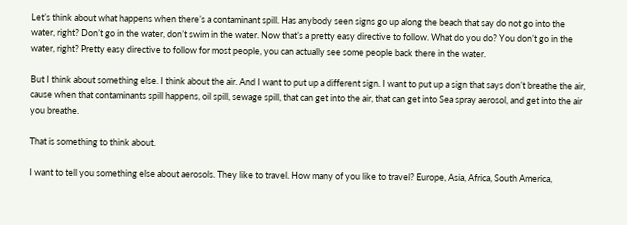Let’s think about what happens when there’s a contaminant spill. Has anybody seen signs go up along the beach that say do not go into the water, right? Don’t go in the water, don’t swim in the water. Now that’s a pretty easy directive to follow. What do you do? You don’t go in the water, right? Pretty easy directive to follow for most people, you can actually see some people back there in the water.

But I think about something else. I think about the air. And I want to put up a different sign. I want to put up a sign that says don’t breathe the air, cause when that contaminants spill happens, oil spill, sewage spill, that can get into the air, that can get into Sea spray aerosol, and get into the air you breathe.

That is something to think about.

I want to tell you something else about aerosols. They like to travel. How many of you like to travel? Europe, Asia, Africa, South America,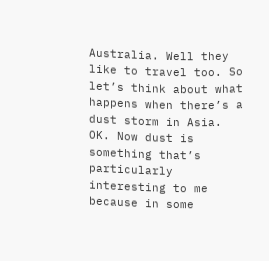Australia. Well they like to travel too. So let’s think about what happens when there’s a dust storm in Asia. OK. Now dust is something that’s particularly interesting to me because in some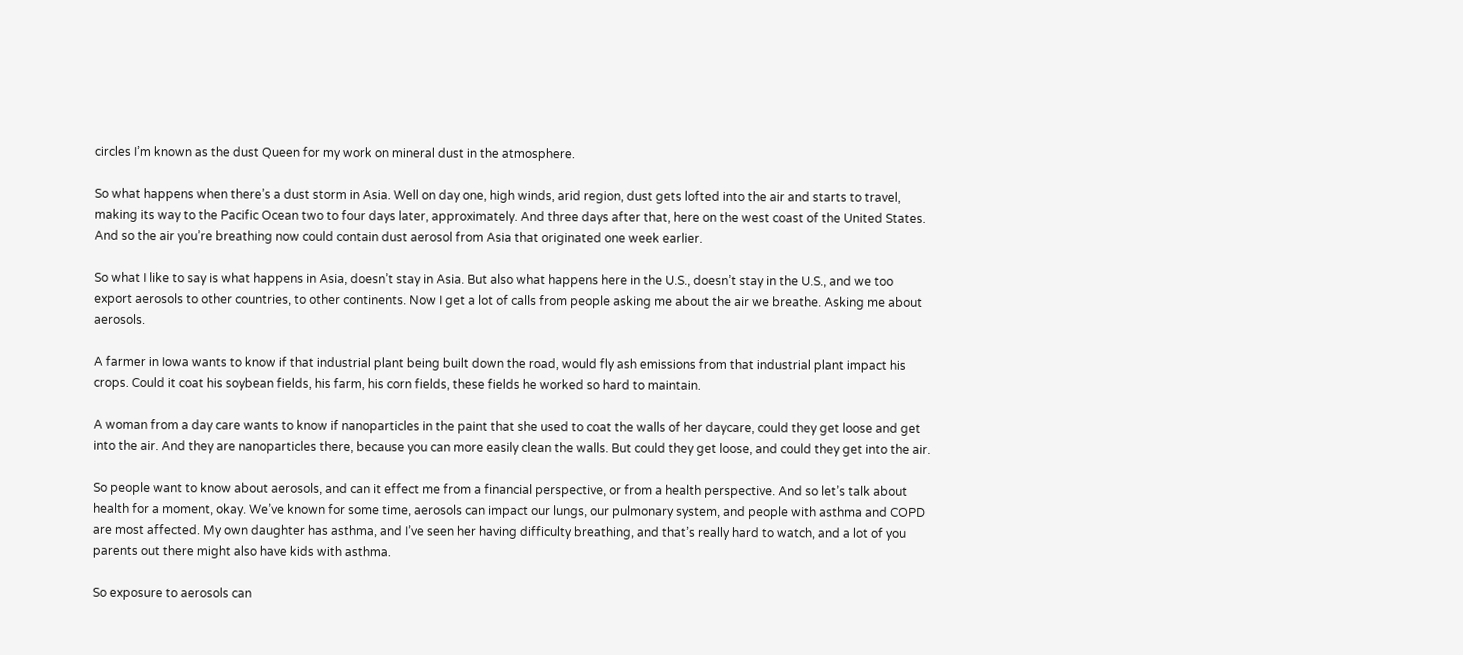circles I’m known as the dust Queen for my work on mineral dust in the atmosphere.

So what happens when there’s a dust storm in Asia. Well on day one, high winds, arid region, dust gets lofted into the air and starts to travel, making its way to the Pacific Ocean two to four days later, approximately. And three days after that, here on the west coast of the United States. And so the air you’re breathing now could contain dust aerosol from Asia that originated one week earlier.

So what I like to say is what happens in Asia, doesn’t stay in Asia. But also what happens here in the U.S., doesn’t stay in the U.S., and we too export aerosols to other countries, to other continents. Now I get a lot of calls from people asking me about the air we breathe. Asking me about aerosols.

A farmer in Iowa wants to know if that industrial plant being built down the road, would fly ash emissions from that industrial plant impact his crops. Could it coat his soybean fields, his farm, his corn fields, these fields he worked so hard to maintain.

A woman from a day care wants to know if nanoparticles in the paint that she used to coat the walls of her daycare, could they get loose and get into the air. And they are nanoparticles there, because you can more easily clean the walls. But could they get loose, and could they get into the air.

So people want to know about aerosols, and can it effect me from a financial perspective, or from a health perspective. And so let’s talk about health for a moment, okay. We’ve known for some time, aerosols can impact our lungs, our pulmonary system, and people with asthma and COPD are most affected. My own daughter has asthma, and I’ve seen her having difficulty breathing, and that’s really hard to watch, and a lot of you parents out there might also have kids with asthma.

So exposure to aerosols can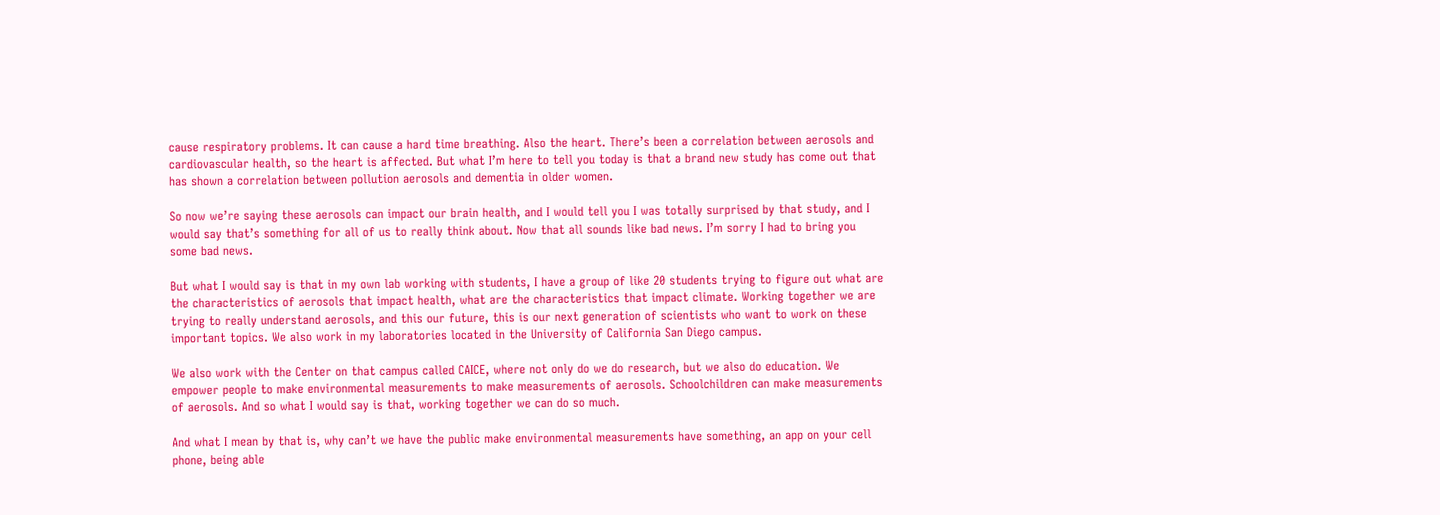cause respiratory problems. It can cause a hard time breathing. Also the heart. There’s been a correlation between aerosols and cardiovascular health, so the heart is affected. But what I’m here to tell you today is that a brand new study has come out that has shown a correlation between pollution aerosols and dementia in older women.

So now we’re saying these aerosols can impact our brain health, and I would tell you I was totally surprised by that study, and I would say that’s something for all of us to really think about. Now that all sounds like bad news. I’m sorry I had to bring you some bad news.

But what I would say is that in my own lab working with students, I have a group of like 20 students trying to figure out what are the characteristics of aerosols that impact health, what are the characteristics that impact climate. Working together we are trying to really understand aerosols, and this our future, this is our next generation of scientists who want to work on these important topics. We also work in my laboratories located in the University of California San Diego campus.

We also work with the Center on that campus called CAICE, where not only do we do research, but we also do education. We empower people to make environmental measurements to make measurements of aerosols. Schoolchildren can make measurements of aerosols. And so what I would say is that, working together we can do so much.

And what I mean by that is, why can’t we have the public make environmental measurements have something, an app on your cell phone, being able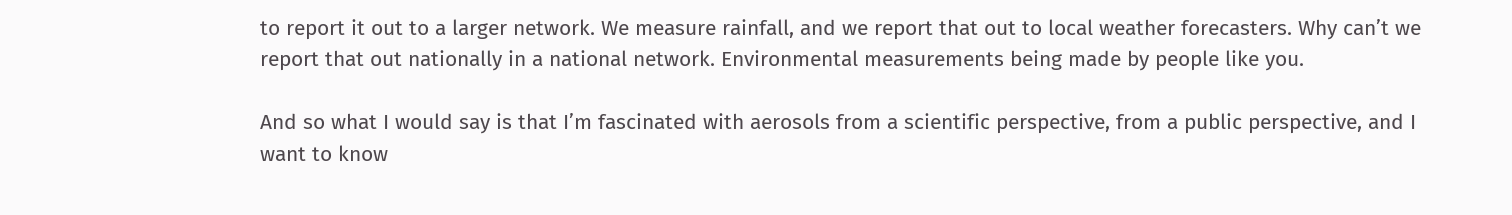to report it out to a larger network. We measure rainfall, and we report that out to local weather forecasters. Why can’t we report that out nationally in a national network. Environmental measurements being made by people like you.

And so what I would say is that I’m fascinated with aerosols from a scientific perspective, from a public perspective, and I want to know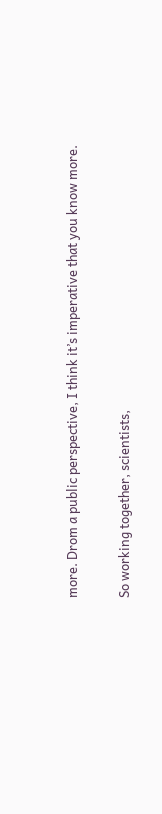more. Drom a public perspective, I think it’s imperative that you know more.

So working together, scientists,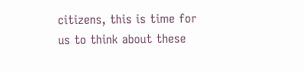citizens, this is time for us to think about these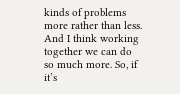kinds of problems more rather than less. And I think working together we can do so much more. So, if it’s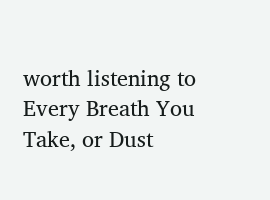worth listening to Every Breath You Take, or Dust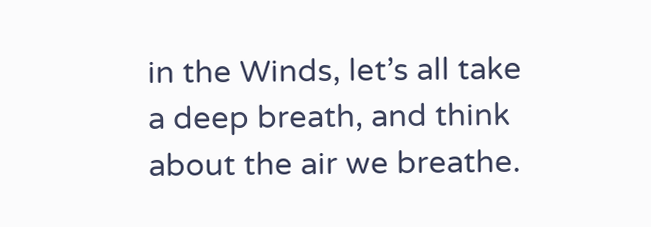in the Winds, let’s all take a deep breath, and think about the air we breathe.